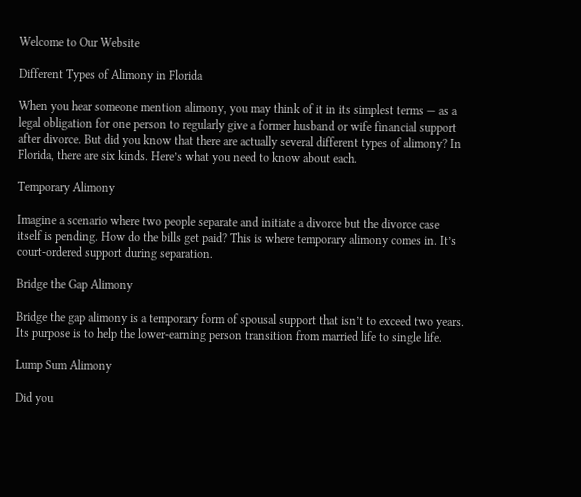Welcome to Our Website

Different Types of Alimony in Florida

When you hear someone mention alimony, you may think of it in its simplest terms — as a legal obligation for one person to regularly give a former husband or wife financial support after divorce. But did you know that there are actually several different types of alimony? In Florida, there are six kinds. Here’s what you need to know about each.

Temporary Alimony

Imagine a scenario where two people separate and initiate a divorce but the divorce case itself is pending. How do the bills get paid? This is where temporary alimony comes in. It’s court-ordered support during separation.

Bridge the Gap Alimony

Bridge the gap alimony is a temporary form of spousal support that isn’t to exceed two years. Its purpose is to help the lower-earning person transition from married life to single life.

Lump Sum Alimony

Did you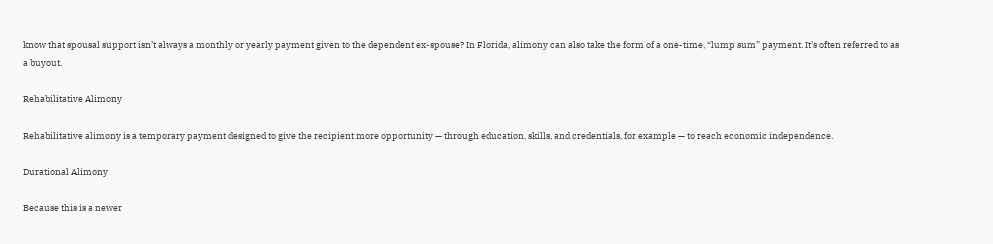know that spousal support isn’t always a monthly or yearly payment given to the dependent ex-spouse? In Florida, alimony can also take the form of a one-time, “lump sum” payment. It’s often referred to as a buyout.

Rehabilitative Alimony

Rehabilitative alimony is a temporary payment designed to give the recipient more opportunity — through education, skills, and credentials, for example — to reach economic independence.

Durational Alimony

Because this is a newer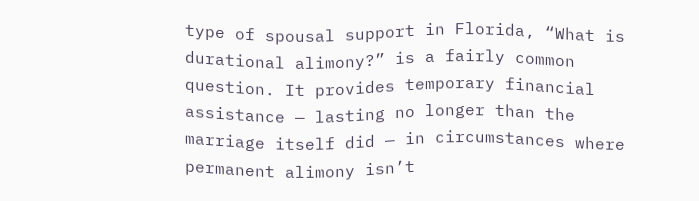type of spousal support in Florida, “What is durational alimony?” is a fairly common question. It provides temporary financial assistance — lasting no longer than the marriage itself did — in circumstances where permanent alimony isn’t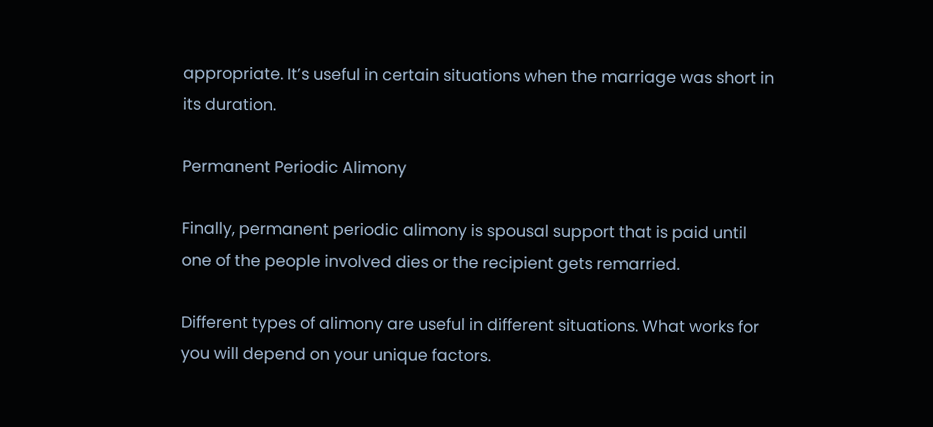appropriate. It’s useful in certain situations when the marriage was short in its duration.

Permanent Periodic Alimony

Finally, permanent periodic alimony is spousal support that is paid until one of the people involved dies or the recipient gets remarried.

Different types of alimony are useful in different situations. What works for you will depend on your unique factors.